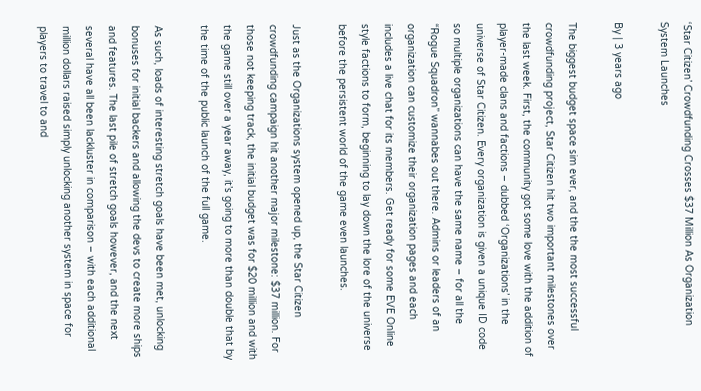‘Star Citizen’ Crowdfunding Crosses $37 Million As Organization System Launches

By | 3 years ago

The biggest budget space sim ever, and the the most successful crowdfunding project, Star Citizen hit two important milestones over the last week. First, the community got some love with the addition of player-made clans and factions – dubbed ‘Organizations’ in the universe of Star Citizen. Every organization is given a unique ID code so multiple organizations can have the same name – for all the “Rogue Squadron” wannabes out there. Admins or leaders of an organization can customize their organization pages and each includes a live chat for its members. Get ready for some EVE Online style factions to form, beginning to lay down the lore of the universe before the persistent world of the game even launches.

Just as the Organizations system opened up, the Star Citizen crowdfunding campaign hit another major milestone: $37 million. For those not keeping track, the initial budget was for $20 million and with the game still over a year away, it’s going to more than double that by the time of the public launch of the full game.

As such, loads of interesting stretch goals have been met, unlocking bonuses for initial backers and allowing the devs to create more ships and features. The last pile of stretch goals however, and the next several have all been lackluster in comparison – with each additional million dollars raised simply unlocking another system in space for players to travel to and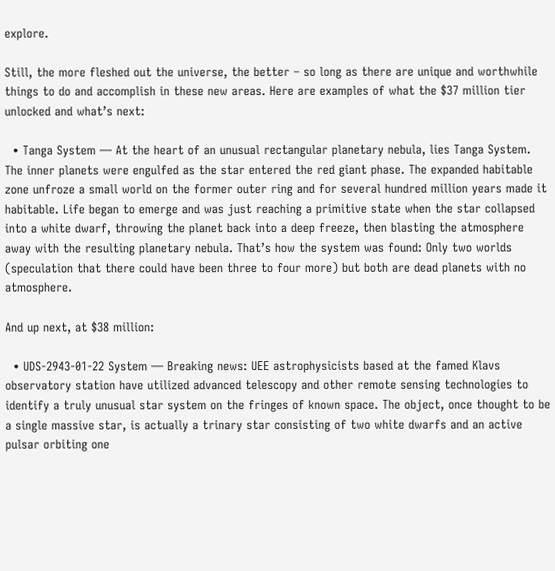explore.

Still, the more fleshed out the universe, the better – so long as there are unique and worthwhile things to do and accomplish in these new areas. Here are examples of what the $37 million tier unlocked and what’s next:

  • Tanga System — At the heart of an unusual rectangular planetary nebula, lies Tanga System. The inner planets were engulfed as the star entered the red giant phase. The expanded habitable zone unfroze a small world on the former outer ring and for several hundred million years made it habitable. Life began to emerge and was just reaching a primitive state when the star collapsed into a white dwarf, throwing the planet back into a deep freeze, then blasting the atmosphere away with the resulting planetary nebula. That’s how the system was found: Only two worlds (speculation that there could have been three to four more) but both are dead planets with no atmosphere.

And up next, at $38 million:

  • UDS-2943-01-22 System — Breaking news: UEE astrophysicists based at the famed Klavs observatory station have utilized advanced telescopy and other remote sensing technologies to identify a truly unusual star system on the fringes of known space. The object, once thought to be a single massive star, is actually a trinary star consisting of two white dwarfs and an active pulsar orbiting one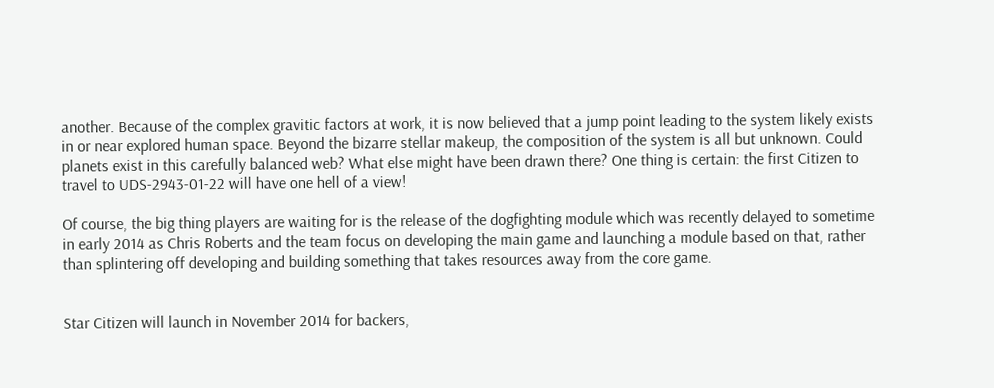another. Because of the complex gravitic factors at work, it is now believed that a jump point leading to the system likely exists in or near explored human space. Beyond the bizarre stellar makeup, the composition of the system is all but unknown. Could planets exist in this carefully balanced web? What else might have been drawn there? One thing is certain: the first Citizen to travel to UDS-2943-01-22 will have one hell of a view!

Of course, the big thing players are waiting for is the release of the dogfighting module which was recently delayed to sometime in early 2014 as Chris Roberts and the team focus on developing the main game and launching a module based on that, rather than splintering off developing and building something that takes resources away from the core game.


Star Citizen will launch in November 2014 for backers,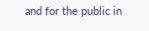and for the public in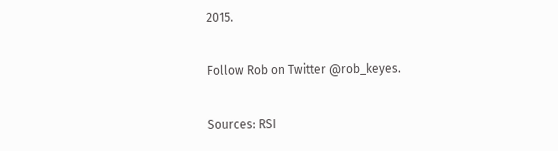2015.

Follow Rob on Twitter @rob_keyes.

Sources: RSI